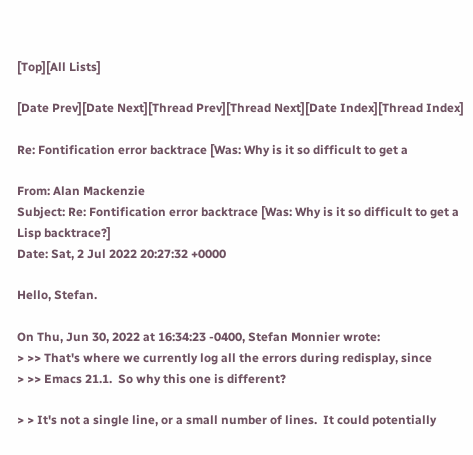[Top][All Lists]

[Date Prev][Date Next][Thread Prev][Thread Next][Date Index][Thread Index]

Re: Fontification error backtrace [Was: Why is it so difficult to get a

From: Alan Mackenzie
Subject: Re: Fontification error backtrace [Was: Why is it so difficult to get a Lisp backtrace?]
Date: Sat, 2 Jul 2022 20:27:32 +0000

Hello, Stefan.

On Thu, Jun 30, 2022 at 16:34:23 -0400, Stefan Monnier wrote:
> >> That's where we currently log all the errors during redisplay, since
> >> Emacs 21.1.  So why this one is different?

> > It's not a single line, or a small number of lines.  It could potentially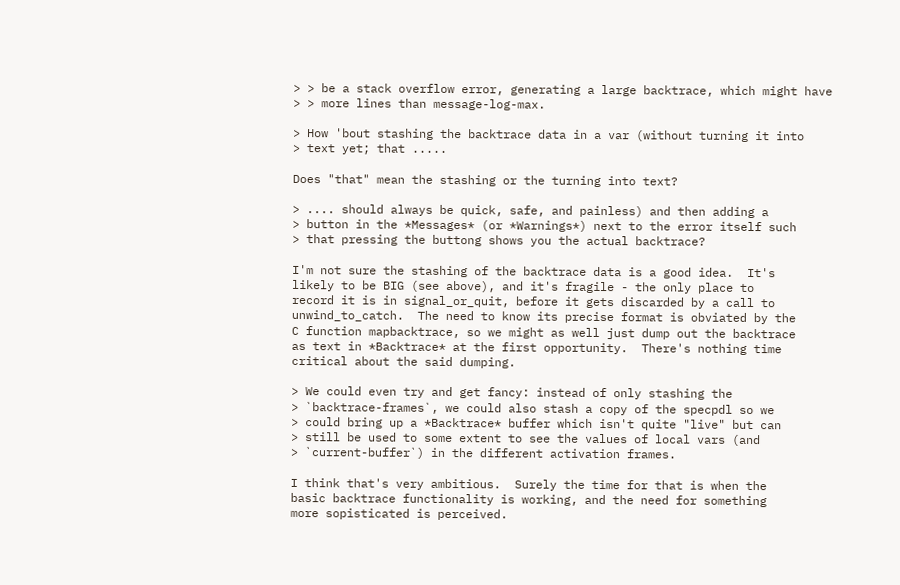> > be a stack overflow error, generating a large backtrace, which might have
> > more lines than message-log-max.

> How 'bout stashing the backtrace data in a var (without turning it into
> text yet; that .....

Does "that" mean the stashing or the turning into text?

> .... should always be quick, safe, and painless) and then adding a
> button in the *Messages* (or *Warnings*) next to the error itself such
> that pressing the buttong shows you the actual backtrace?

I'm not sure the stashing of the backtrace data is a good idea.  It's
likely to be BIG (see above), and it's fragile - the only place to
record it is in signal_or_quit, before it gets discarded by a call to
unwind_to_catch.  The need to know its precise format is obviated by the
C function mapbacktrace, so we might as well just dump out the backtrace
as text in *Backtrace* at the first opportunity.  There's nothing time
critical about the said dumping.

> We could even try and get fancy: instead of only stashing the
> `backtrace-frames`, we could also stash a copy of the specpdl so we
> could bring up a *Backtrace* buffer which isn't quite "live" but can
> still be used to some extent to see the values of local vars (and
> `current-buffer`) in the different activation frames.

I think that's very ambitious.  Surely the time for that is when the
basic backtrace functionality is working, and the need for something
more sopisticated is perceived.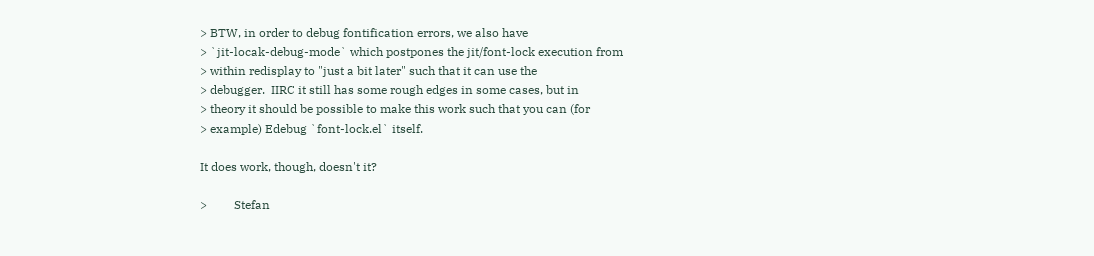> BTW, in order to debug fontification errors, we also have
> `jit-locak-debug-mode` which postpones the jit/font-lock execution from
> within redisplay to "just a bit later" such that it can use the
> debugger.  IIRC it still has some rough edges in some cases, but in
> theory it should be possible to make this work such that you can (for
> example) Edebug `font-lock.el` itself.

It does work, though, doesn't it?

>         Stefan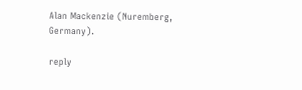Alan Mackenzie (Nuremberg, Germany).

reply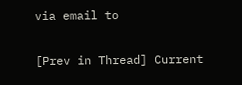via email to

[Prev in Thread] Current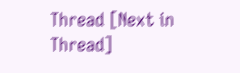Thread [Next in Thread]